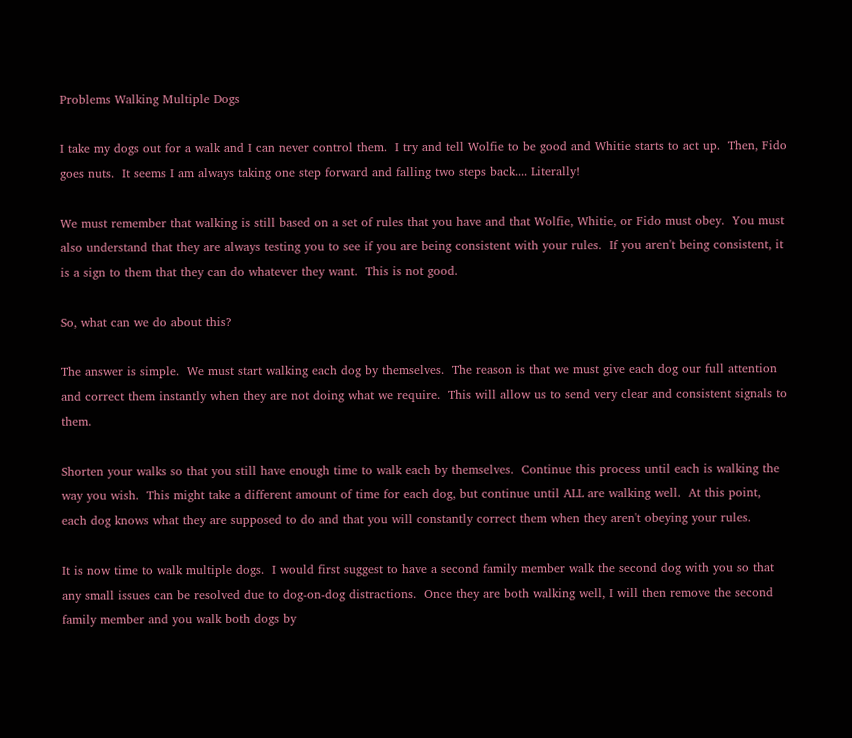Problems Walking Multiple Dogs

I take my dogs out for a walk and I can never control them.  I try and tell Wolfie to be good and Whitie starts to act up.  Then, Fido goes nuts.  It seems I am always taking one step forward and falling two steps back.... Literally!

We must remember that walking is still based on a set of rules that you have and that Wolfie, Whitie, or Fido must obey.  You must also understand that they are always testing you to see if you are being consistent with your rules.  If you aren't being consistent, it is a sign to them that they can do whatever they want.  This is not good.

So, what can we do about this?

The answer is simple.  We must start walking each dog by themselves.  The reason is that we must give each dog our full attention and correct them instantly when they are not doing what we require.  This will allow us to send very clear and consistent signals to them.

Shorten your walks so that you still have enough time to walk each by themselves.  Continue this process until each is walking the way you wish.  This might take a different amount of time for each dog, but continue until ALL are walking well.  At this point, each dog knows what they are supposed to do and that you will constantly correct them when they aren't obeying your rules.

It is now time to walk multiple dogs.  I would first suggest to have a second family member walk the second dog with you so that any small issues can be resolved due to dog-on-dog distractions.  Once they are both walking well, I will then remove the second family member and you walk both dogs by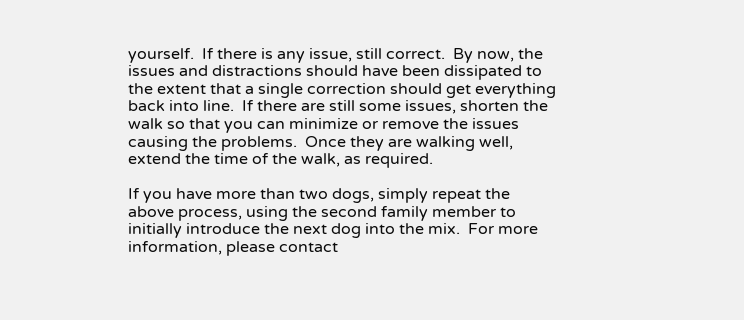yourself.  If there is any issue, still correct.  By now, the issues and distractions should have been dissipated to the extent that a single correction should get everything back into line.  If there are still some issues, shorten the walk so that you can minimize or remove the issues causing the problems.  Once they are walking well, extend the time of the walk, as required.

If you have more than two dogs, simply repeat the above process, using the second family member to initially introduce the next dog into the mix.  For more information, please contact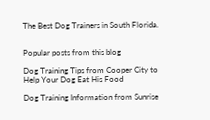The Best Dog Trainers in South Florida.


Popular posts from this blog

Dog Training Tips from Cooper City to Help Your Dog Eat His Food

Dog Training Information from Sunrise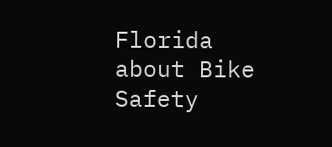Florida about Bike Safety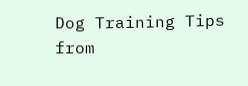Dog Training Tips from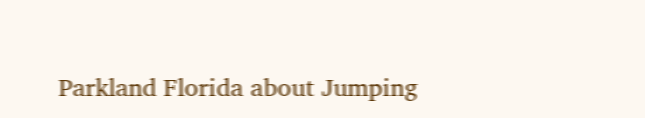Parkland Florida about Jumping